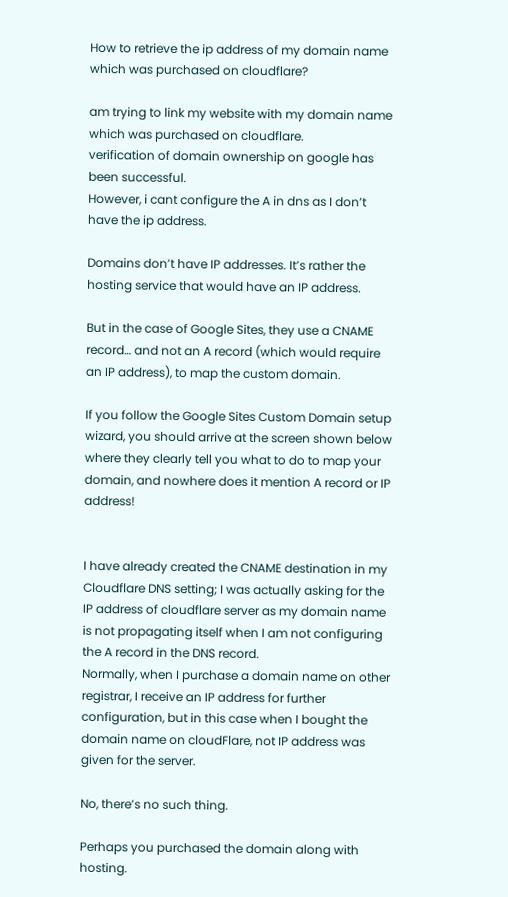How to retrieve the ip address of my domain name which was purchased on cloudflare?

am trying to link my website with my domain name which was purchased on cloudflare.
verification of domain ownership on google has been successful.
However, i cant configure the A in dns as I don’t have the ip address.

Domains don’t have IP addresses. It’s rather the hosting service that would have an IP address.

But in the case of Google Sites, they use a CNAME record… and not an A record (which would require an IP address), to map the custom domain.

If you follow the Google Sites Custom Domain setup wizard, you should arrive at the screen shown below where they clearly tell you what to do to map your domain, and nowhere does it mention A record or IP address!


I have already created the CNAME destination in my Cloudflare DNS setting; I was actually asking for the IP address of cloudflare server as my domain name is not propagating itself when I am not configuring the A record in the DNS record.
Normally, when I purchase a domain name on other registrar, I receive an IP address for further configuration, but in this case when I bought the domain name on cloudFlare, not IP address was given for the server.

No, there’s no such thing.

Perhaps you purchased the domain along with hosting.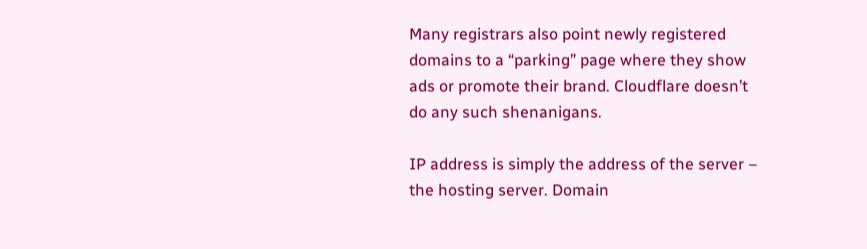Many registrars also point newly registered domains to a “parking” page where they show ads or promote their brand. Cloudflare doesn’t do any such shenanigans.

IP address is simply the address of the server – the hosting server. Domain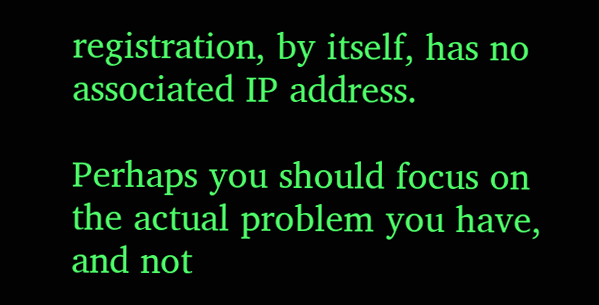registration, by itself, has no associated IP address.

Perhaps you should focus on the actual problem you have, and not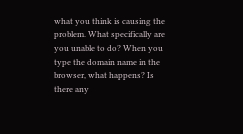what you think is causing the problem. What specifically are you unable to do? When you type the domain name in the browser, what happens? Is there any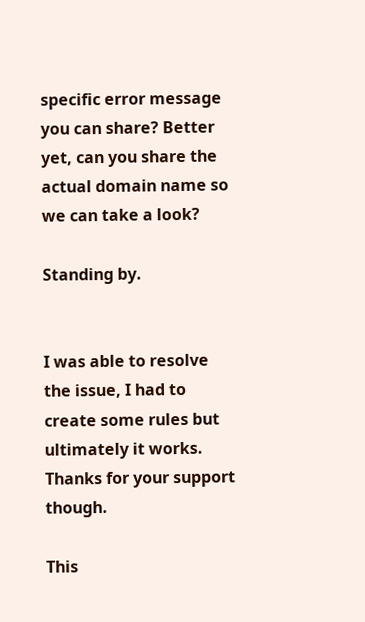specific error message you can share? Better yet, can you share the actual domain name so we can take a look?

Standing by.


I was able to resolve the issue, I had to create some rules but ultimately it works.
Thanks for your support though.

This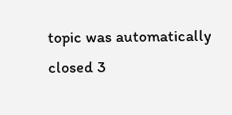topic was automatically closed 3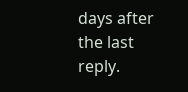days after the last reply.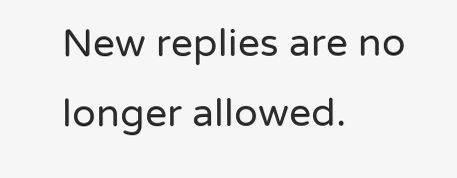New replies are no longer allowed.